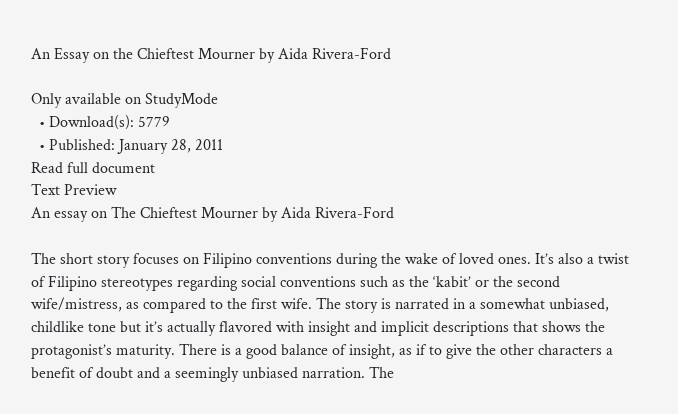An Essay on the Chieftest Mourner by Aida Rivera-Ford

Only available on StudyMode
  • Download(s): 5779
  • Published: January 28, 2011
Read full document
Text Preview
An essay on The Chieftest Mourner by Aida Rivera-Ford

The short story focuses on Filipino conventions during the wake of loved ones. It’s also a twist of Filipino stereotypes regarding social conventions such as the ‘kabit’ or the second wife/mistress, as compared to the first wife. The story is narrated in a somewhat unbiased, childlike tone but it’s actually flavored with insight and implicit descriptions that shows the protagonist’s maturity. There is a good balance of insight, as if to give the other characters a benefit of doubt and a seemingly unbiased narration. The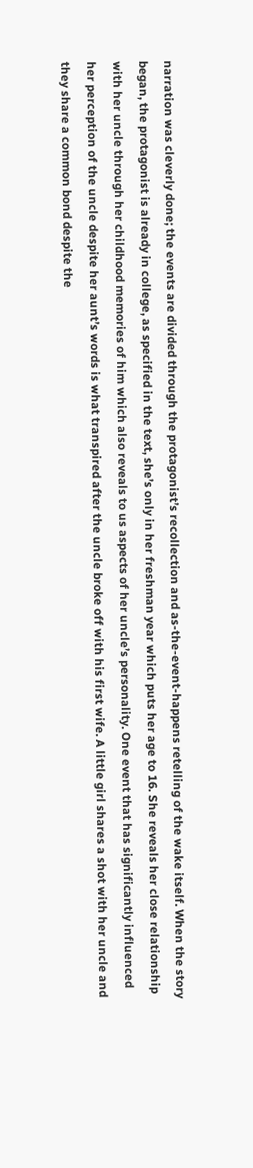narration was cleverly done; the events are divided through the protagonist’s recollection and as-the-event-happens retelling of the wake itself. When the story began, the protagonist is already in college, as specified in the text, she’s only in her freshman year which puts her age to 16. She reveals her close relationship with her uncle through her childhood memories of him which also reveals to us aspects of her uncle’s personality. One event that has significantly influenced her perception of the uncle despite her aunt’s words is what transpired after the uncle broke off with his first wife. A little girl shares a shot with her uncle and they share a common bond despite the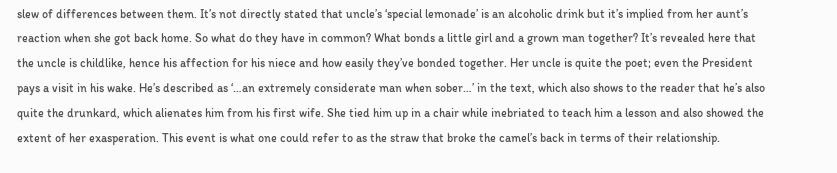slew of differences between them. It’s not directly stated that uncle’s ‘special lemonade’ is an alcoholic drink but it’s implied from her aunt’s reaction when she got back home. So what do they have in common? What bonds a little girl and a grown man together? It’s revealed here that the uncle is childlike, hence his affection for his niece and how easily they’ve bonded together. Her uncle is quite the poet; even the President pays a visit in his wake. He’s described as ‘…an extremely considerate man when sober…’ in the text, which also shows to the reader that he’s also quite the drunkard, which alienates him from his first wife. She tied him up in a chair while inebriated to teach him a lesson and also showed the extent of her exasperation. This event is what one could refer to as the straw that broke the camel’s back in terms of their relationship.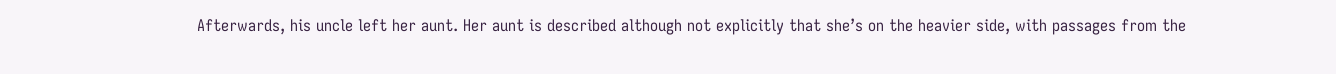Afterwards, his uncle left her aunt. Her aunt is described although not explicitly that she’s on the heavier side, with passages from the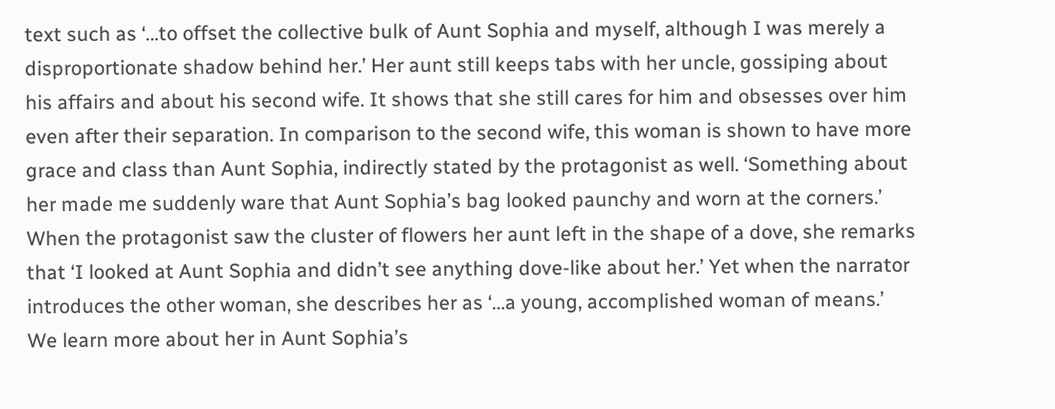text such as ‘…to offset the collective bulk of Aunt Sophia and myself, although I was merely a disproportionate shadow behind her.’ Her aunt still keeps tabs with her uncle, gossiping about his affairs and about his second wife. It shows that she still cares for him and obsesses over him even after their separation. In comparison to the second wife, this woman is shown to have more grace and class than Aunt Sophia, indirectly stated by the protagonist as well. ‘Something about her made me suddenly ware that Aunt Sophia’s bag looked paunchy and worn at the corners.’ When the protagonist saw the cluster of flowers her aunt left in the shape of a dove, she remarks that ‘I looked at Aunt Sophia and didn’t see anything dove-like about her.’ Yet when the narrator introduces the other woman, she describes her as ‘…a young, accomplished woman of means.’ We learn more about her in Aunt Sophia’s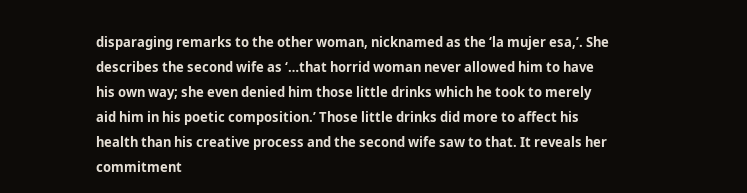disparaging remarks to the other woman, nicknamed as the ‘la mujer esa,’. She describes the second wife as ‘…that horrid woman never allowed him to have his own way; she even denied him those little drinks which he took to merely aid him in his poetic composition.’ Those little drinks did more to affect his health than his creative process and the second wife saw to that. It reveals her commitment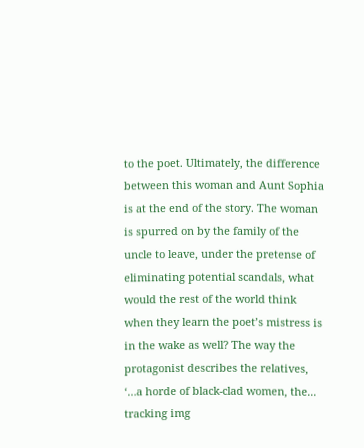to the poet. Ultimately, the difference between this woman and Aunt Sophia is at the end of the story. The woman is spurred on by the family of the uncle to leave, under the pretense of eliminating potential scandals, what would the rest of the world think when they learn the poet’s mistress is in the wake as well? The way the protagonist describes the relatives, ‘…a horde of black-clad women, the...
tracking img